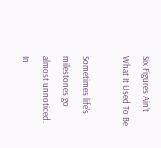Six Figures Ain’t What It Used To Be

Sometimes life’s milestones go almost unnoticed. In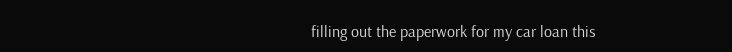filling out the paperwork for my car loan this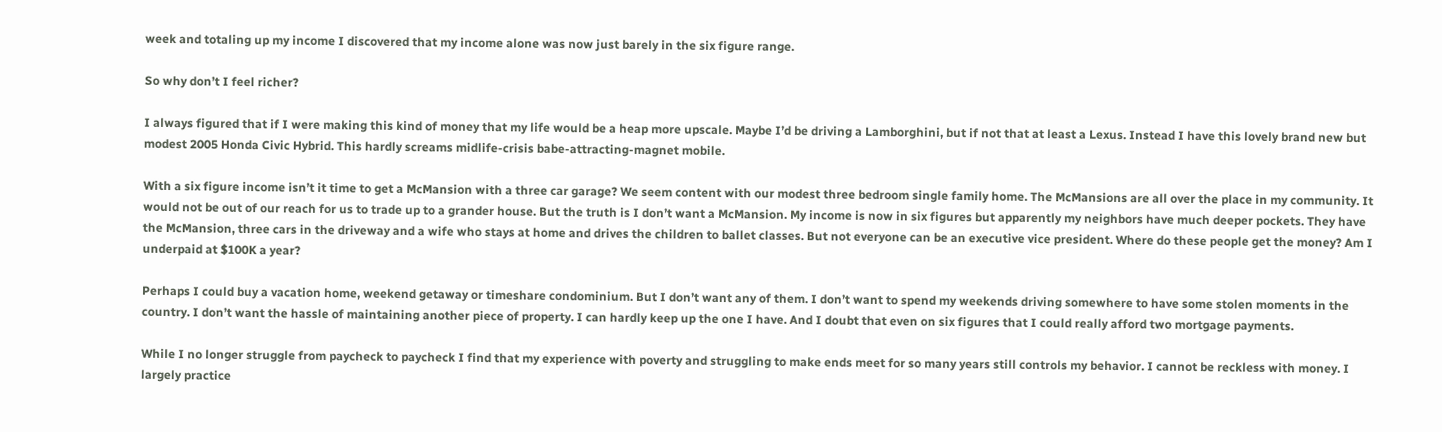week and totaling up my income I discovered that my income alone was now just barely in the six figure range.

So why don’t I feel richer?

I always figured that if I were making this kind of money that my life would be a heap more upscale. Maybe I’d be driving a Lamborghini, but if not that at least a Lexus. Instead I have this lovely brand new but modest 2005 Honda Civic Hybrid. This hardly screams midlife-crisis babe-attracting-magnet mobile.

With a six figure income isn’t it time to get a McMansion with a three car garage? We seem content with our modest three bedroom single family home. The McMansions are all over the place in my community. It would not be out of our reach for us to trade up to a grander house. But the truth is I don’t want a McMansion. My income is now in six figures but apparently my neighbors have much deeper pockets. They have the McMansion, three cars in the driveway and a wife who stays at home and drives the children to ballet classes. But not everyone can be an executive vice president. Where do these people get the money? Am I underpaid at $100K a year?

Perhaps I could buy a vacation home, weekend getaway or timeshare condominium. But I don’t want any of them. I don’t want to spend my weekends driving somewhere to have some stolen moments in the country. I don’t want the hassle of maintaining another piece of property. I can hardly keep up the one I have. And I doubt that even on six figures that I could really afford two mortgage payments.

While I no longer struggle from paycheck to paycheck I find that my experience with poverty and struggling to make ends meet for so many years still controls my behavior. I cannot be reckless with money. I largely practice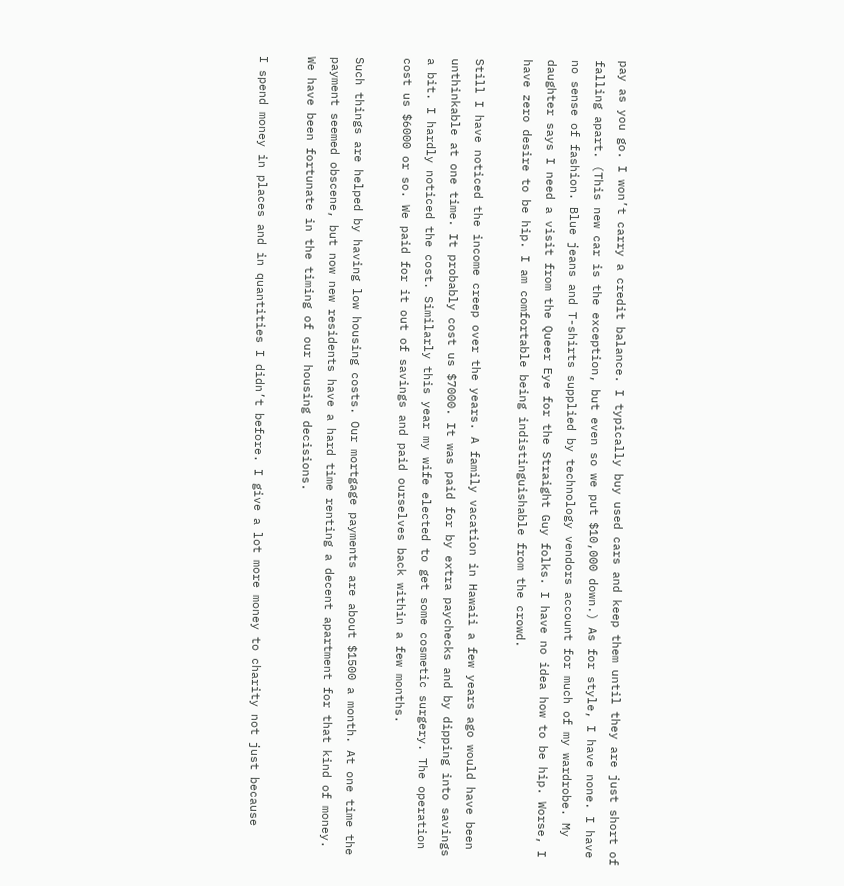pay as you go. I won’t carry a credit balance. I typically buy used cars and keep them until they are just short of falling apart. (This new car is the exception, but even so we put $10,000 down.) As for style, I have none. I have no sense of fashion. Blue jeans and T-shirts supplied by technology vendors account for much of my wardrobe. My daughter says I need a visit from the Queer Eye for the Straight Guy folks. I have no idea how to be hip. Worse, I have zero desire to be hip. I am comfortable being indistinguishable from the crowd.

Still I have noticed the income creep over the years. A family vacation in Hawaii a few years ago would have been unthinkable at one time. It probably cost us $7000. It was paid for by extra paychecks and by dipping into savings a bit. I hardly noticed the cost. Similarly this year my wife elected to get some cosmetic surgery. The operation cost us $6000 or so. We paid for it out of savings and paid ourselves back within a few months.

Such things are helped by having low housing costs. Our mortgage payments are about $1500 a month. At one time the payment seemed obscene, but now new residents have a hard time renting a decent apartment for that kind of money. We have been fortunate in the timing of our housing decisions.

I spend money in places and in quantities I didn’t before. I give a lot more money to charity not just because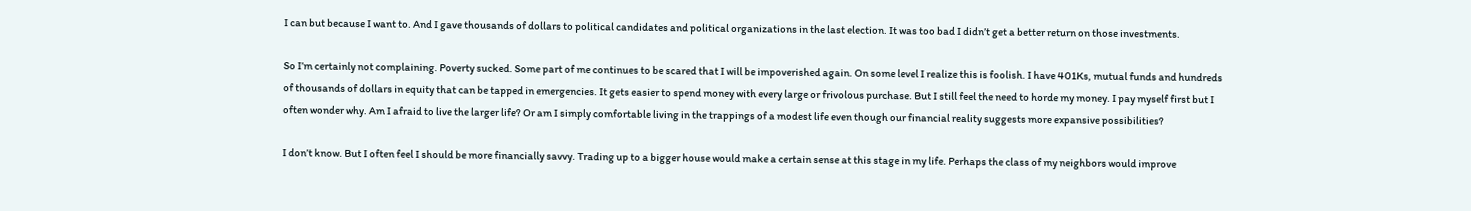I can but because I want to. And I gave thousands of dollars to political candidates and political organizations in the last election. It was too bad I didn’t get a better return on those investments.

So I’m certainly not complaining. Poverty sucked. Some part of me continues to be scared that I will be impoverished again. On some level I realize this is foolish. I have 401Ks, mutual funds and hundreds of thousands of dollars in equity that can be tapped in emergencies. It gets easier to spend money with every large or frivolous purchase. But I still feel the need to horde my money. I pay myself first but I often wonder why. Am I afraid to live the larger life? Or am I simply comfortable living in the trappings of a modest life even though our financial reality suggests more expansive possibilities?

I don’t know. But I often feel I should be more financially savvy. Trading up to a bigger house would make a certain sense at this stage in my life. Perhaps the class of my neighbors would improve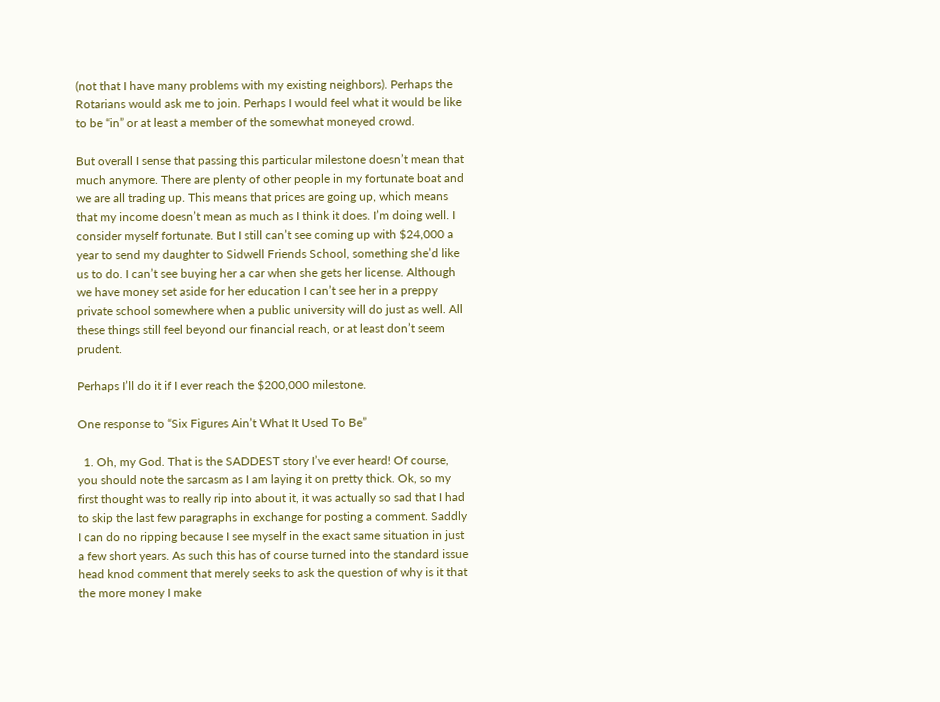(not that I have many problems with my existing neighbors). Perhaps the Rotarians would ask me to join. Perhaps I would feel what it would be like to be “in” or at least a member of the somewhat moneyed crowd.

But overall I sense that passing this particular milestone doesn’t mean that much anymore. There are plenty of other people in my fortunate boat and we are all trading up. This means that prices are going up, which means that my income doesn’t mean as much as I think it does. I’m doing well. I consider myself fortunate. But I still can’t see coming up with $24,000 a year to send my daughter to Sidwell Friends School, something she’d like us to do. I can’t see buying her a car when she gets her license. Although we have money set aside for her education I can’t see her in a preppy private school somewhere when a public university will do just as well. All these things still feel beyond our financial reach, or at least don’t seem prudent.

Perhaps I’ll do it if I ever reach the $200,000 milestone.

One response to “Six Figures Ain’t What It Used To Be”

  1. Oh, my God. That is the SADDEST story I’ve ever heard! Of course, you should note the sarcasm as I am laying it on pretty thick. Ok, so my first thought was to really rip into about it, it was actually so sad that I had to skip the last few paragraphs in exchange for posting a comment. Saddly I can do no ripping because I see myself in the exact same situation in just a few short years. As such this has of course turned into the standard issue head knod comment that merely seeks to ask the question of why is it that the more money I make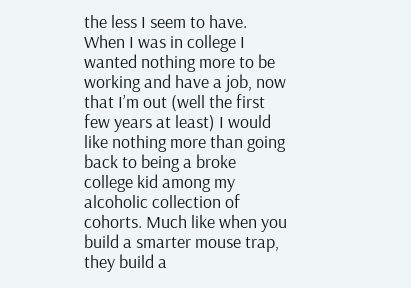the less I seem to have. When I was in college I wanted nothing more to be working and have a job, now that I’m out (well the first few years at least) I would like nothing more than going back to being a broke college kid among my alcoholic collection of cohorts. Much like when you build a smarter mouse trap, they build a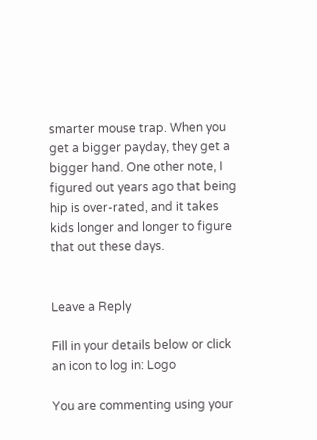smarter mouse trap. When you get a bigger payday, they get a bigger hand. One other note, I figured out years ago that being hip is over-rated, and it takes kids longer and longer to figure that out these days.


Leave a Reply

Fill in your details below or click an icon to log in: Logo

You are commenting using your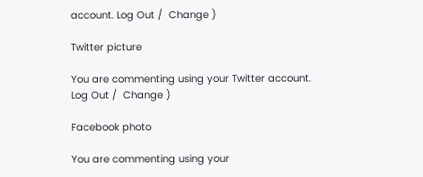account. Log Out /  Change )

Twitter picture

You are commenting using your Twitter account. Log Out /  Change )

Facebook photo

You are commenting using your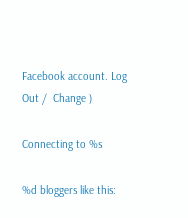Facebook account. Log Out /  Change )

Connecting to %s

%d bloggers like this: